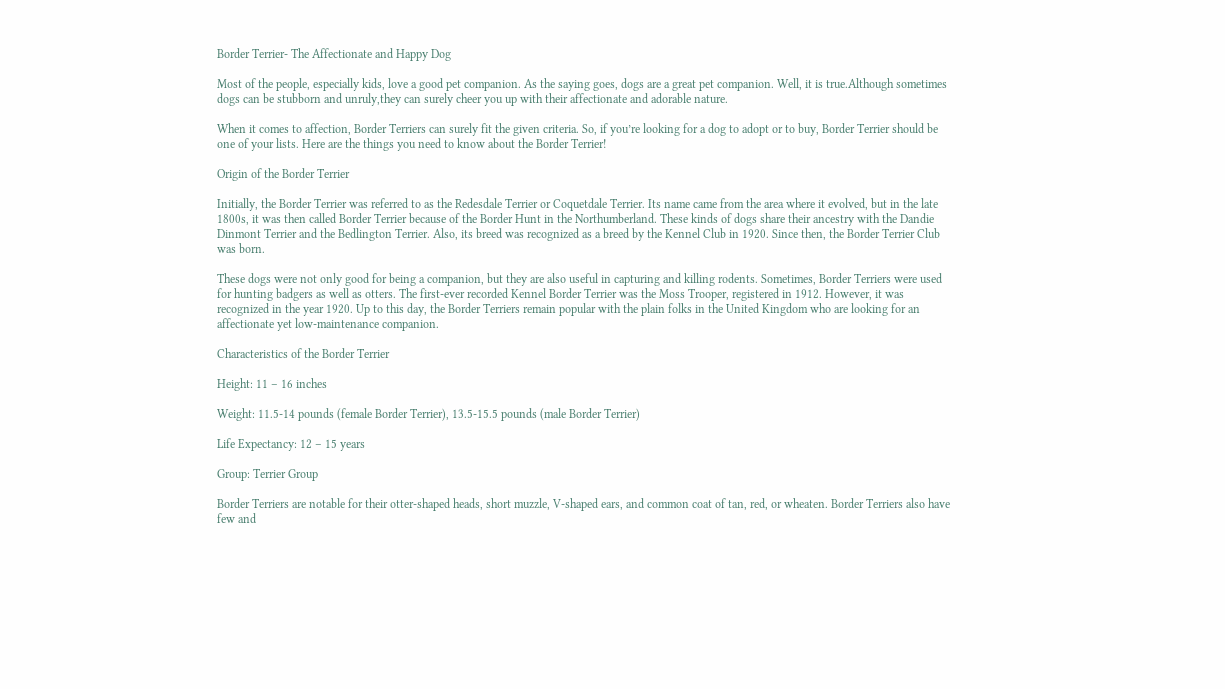Border Terrier- The Affectionate and Happy Dog

Most of the people, especially kids, love a good pet companion. As the saying goes, dogs are a great pet companion. Well, it is true.Although sometimes dogs can be stubborn and unruly,they can surely cheer you up with their affectionate and adorable nature.

When it comes to affection, Border Terriers can surely fit the given criteria. So, if you’re looking for a dog to adopt or to buy, Border Terrier should be one of your lists. Here are the things you need to know about the Border Terrier!

Origin of the Border Terrier

Initially, the Border Terrier was referred to as the Redesdale Terrier or Coquetdale Terrier. Its name came from the area where it evolved, but in the late 1800s, it was then called Border Terrier because of the Border Hunt in the Northumberland. These kinds of dogs share their ancestry with the Dandie Dinmont Terrier and the Bedlington Terrier. Also, its breed was recognized as a breed by the Kennel Club in 1920. Since then, the Border Terrier Club was born.

These dogs were not only good for being a companion, but they are also useful in capturing and killing rodents. Sometimes, Border Terriers were used for hunting badgers as well as otters. The first-ever recorded Kennel Border Terrier was the Moss Trooper, registered in 1912. However, it was recognized in the year 1920. Up to this day, the Border Terriers remain popular with the plain folks in the United Kingdom who are looking for an affectionate yet low-maintenance companion.

Characteristics of the Border Terrier

Height: 11 – 16 inches

Weight: 11.5-14 pounds (female Border Terrier), 13.5-15.5 pounds (male Border Terrier)

Life Expectancy: 12 – 15 years

Group: Terrier Group

Border Terriers are notable for their otter-shaped heads, short muzzle, V-shaped ears, and common coat of tan, red, or wheaten. Border Terriers also have few and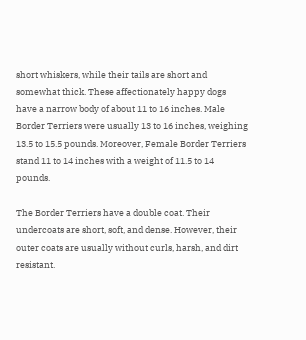short whiskers, while their tails are short and somewhat thick. These affectionately happy dogs have a narrow body of about 11 to 16 inches. Male Border Terriers were usually 13 to 16 inches, weighing 13.5 to 15.5 pounds. Moreover, Female Border Terriers stand 11 to 14 inches with a weight of 11.5 to 14 pounds.

The Border Terriers have a double coat. Their undercoats are short, soft, and dense. However, their outer coats are usually without curls, harsh, and dirt resistant.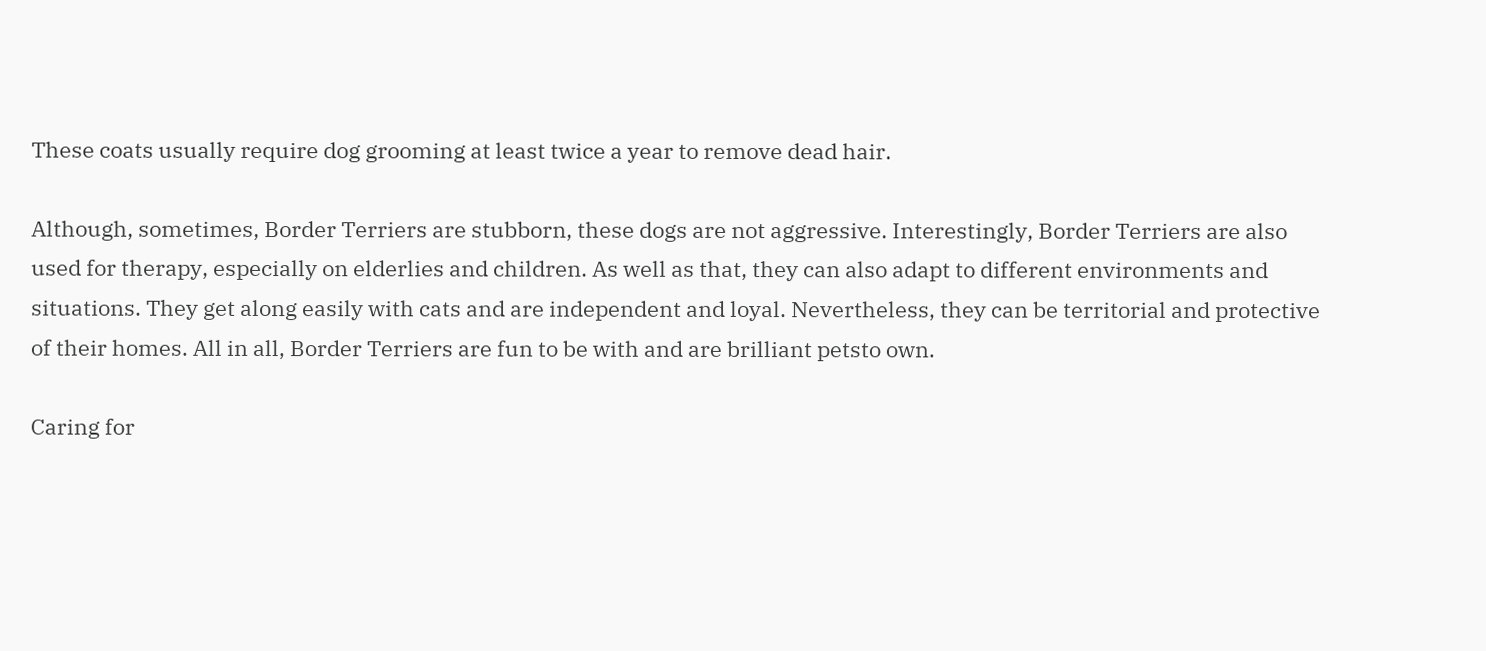These coats usually require dog grooming at least twice a year to remove dead hair.

Although, sometimes, Border Terriers are stubborn, these dogs are not aggressive. Interestingly, Border Terriers are also used for therapy, especially on elderlies and children. As well as that, they can also adapt to different environments and situations. They get along easily with cats and are independent and loyal. Nevertheless, they can be territorial and protective of their homes. All in all, Border Terriers are fun to be with and are brilliant petsto own.

Caring for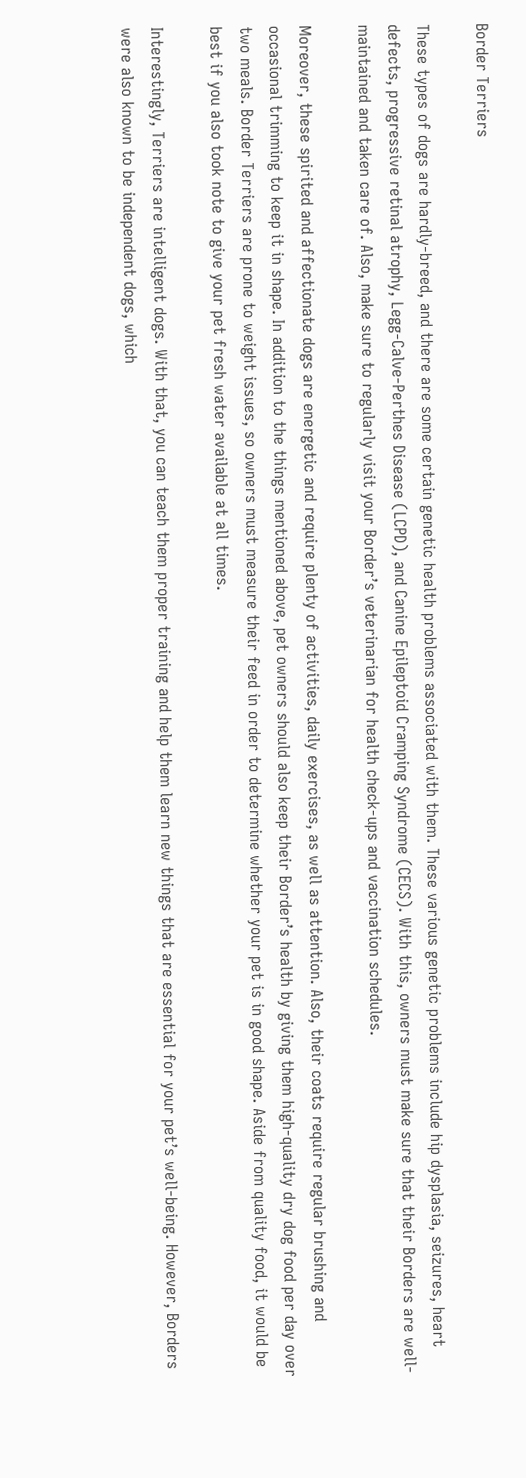Border Terriers

These types of dogs are hardly-breed, and there are some certain genetic health problems associated with them. These various genetic problems include hip dysplasia, seizures, heart defects, progressive retinal atrophy, Legg-Calve-Perthes Disease (LCPD), and Canine Epileptoid Cramping Syndrome (CECS). With this, owners must make sure that their Borders are well-maintained and taken care of. Also, make sure to regularly visit your Border’s veterinarian for health check-ups and vaccination schedules.

Moreover, these spirited and affectionate dogs are energetic and require plenty of activities, daily exercises, as well as attention. Also, their coats require regular brushing and occasional trimming to keep it in shape. In addition to the things mentioned above, pet owners should also keep their Border’s health by giving them high-quality dry dog food per day over two meals. Border Terriers are prone to weight issues, so owners must measure their feed in order to determine whether your pet is in good shape. Aside from quality food, it would be best if you also took note to give your pet fresh water available at all times.

Interestingly, Terriers are intelligent dogs. With that, you can teach them proper training and help them learn new things that are essential for your pet’s well-being. However, Borders were also known to be independent dogs, which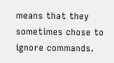means that they sometimes chose to ignore commands.